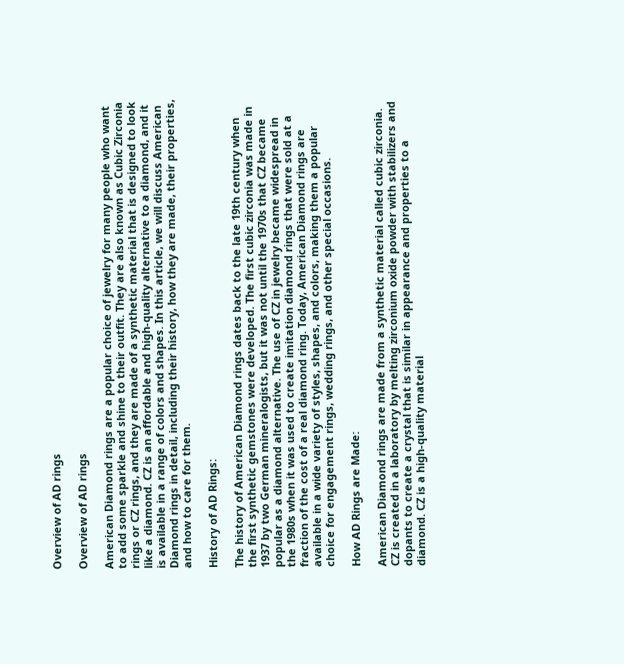Overview of AD rings

Overview of AD rings

American Diamond rings are a popular choice of jewelry for many people who want to add some sparkle and shine to their outfit. They are also known as Cubic Zirconia rings or CZ rings, and they are made of a synthetic material that is designed to look like a diamond. CZ is an affordable and high-quality alternative to a diamond, and it is available in a range of colors and shapes. In this article, we will discuss American Diamond rings in detail, including their history, how they are made, their properties, and how to care for them.

History of AD Rings:

The history of American Diamond rings dates back to the late 19th century when the first synthetic gemstones were developed. The first cubic zirconia was made in 1937 by two German mineralogists, but it was not until the 1970s that CZ became popular as a diamond alternative. The use of CZ in jewelry became widespread in the 1980s when it was used to create imitation diamond rings that were sold at a fraction of the cost of a real diamond ring. Today, American Diamond rings are available in a wide variety of styles, shapes, and colors, making them a popular choice for engagement rings, wedding rings, and other special occasions.

How AD Rings are Made:

American Diamond rings are made from a synthetic material called cubic zirconia. CZ is created in a laboratory by melting zirconium oxide powder with stabilizers and dopants to create a crystal that is similar in appearance and properties to a diamond. CZ is a high-quality material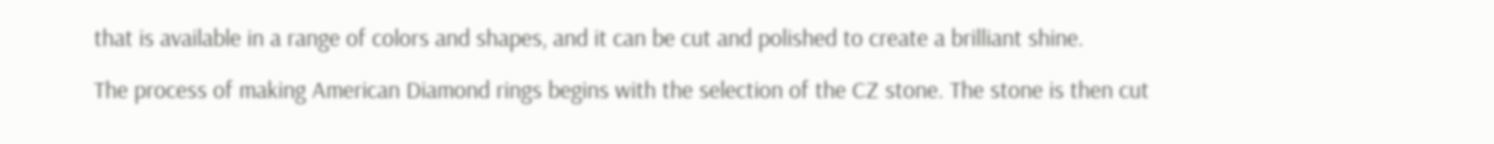that is available in a range of colors and shapes, and it can be cut and polished to create a brilliant shine.

The process of making American Diamond rings begins with the selection of the CZ stone. The stone is then cut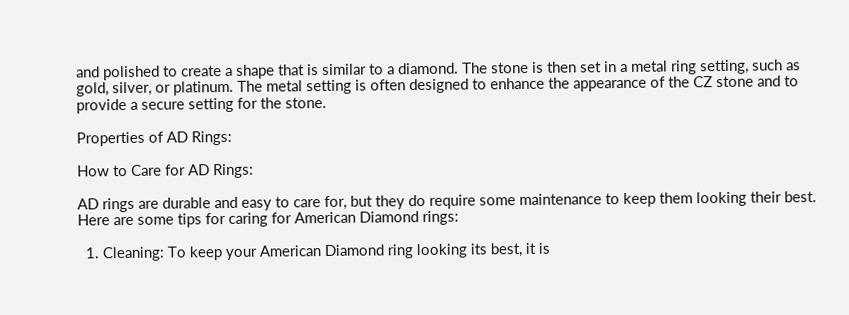and polished to create a shape that is similar to a diamond. The stone is then set in a metal ring setting, such as gold, silver, or platinum. The metal setting is often designed to enhance the appearance of the CZ stone and to provide a secure setting for the stone.

Properties of AD Rings:

How to Care for AD Rings:

AD rings are durable and easy to care for, but they do require some maintenance to keep them looking their best. Here are some tips for caring for American Diamond rings:

  1. Cleaning: To keep your American Diamond ring looking its best, it is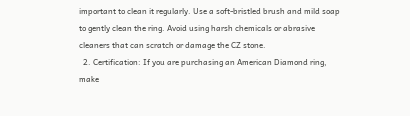important to clean it regularly. Use a soft-bristled brush and mild soap to gently clean the ring. Avoid using harsh chemicals or abrasive cleaners that can scratch or damage the CZ stone.
  2. Certification: If you are purchasing an American Diamond ring, make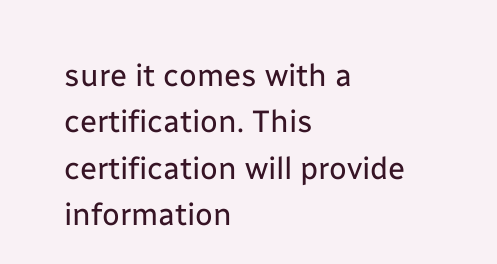sure it comes with a certification. This certification will provide information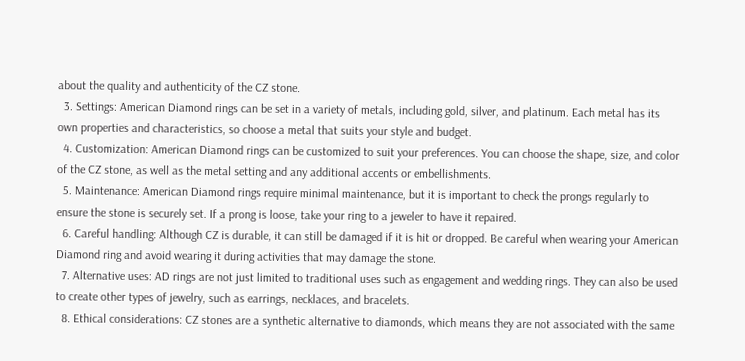about the quality and authenticity of the CZ stone.
  3. Settings: American Diamond rings can be set in a variety of metals, including gold, silver, and platinum. Each metal has its own properties and characteristics, so choose a metal that suits your style and budget.
  4. Customization: American Diamond rings can be customized to suit your preferences. You can choose the shape, size, and color of the CZ stone, as well as the metal setting and any additional accents or embellishments.
  5. Maintenance: American Diamond rings require minimal maintenance, but it is important to check the prongs regularly to ensure the stone is securely set. If a prong is loose, take your ring to a jeweler to have it repaired.
  6. Careful handling: Although CZ is durable, it can still be damaged if it is hit or dropped. Be careful when wearing your American Diamond ring and avoid wearing it during activities that may damage the stone.
  7. Alternative uses: AD rings are not just limited to traditional uses such as engagement and wedding rings. They can also be used to create other types of jewelry, such as earrings, necklaces, and bracelets.
  8. Ethical considerations: CZ stones are a synthetic alternative to diamonds, which means they are not associated with the same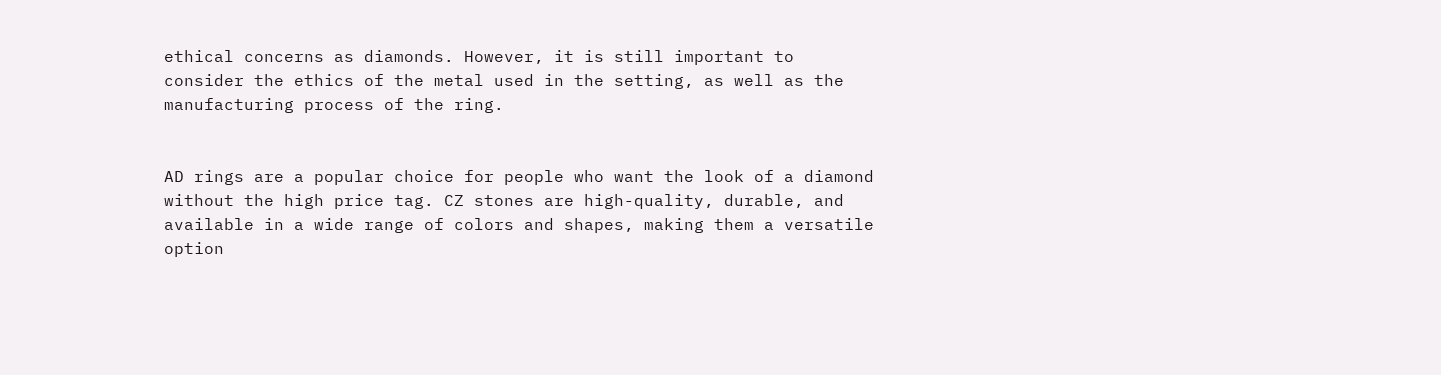ethical concerns as diamonds. However, it is still important to consider the ethics of the metal used in the setting, as well as the manufacturing process of the ring.


AD rings are a popular choice for people who want the look of a diamond without the high price tag. CZ stones are high-quality, durable, and available in a wide range of colors and shapes, making them a versatile option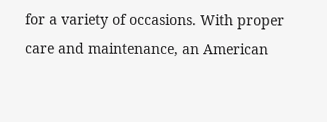for a variety of occasions. With proper care and maintenance, an American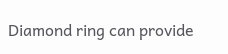Diamond ring can provide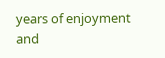years of enjoyment and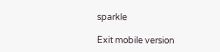sparkle

Exit mobile version